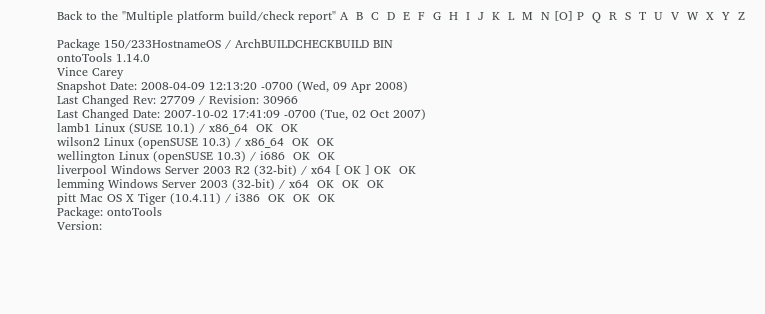Back to the "Multiple platform build/check report" A  B  C  D  E  F  G  H  I  J  K  L  M  N [O] P  Q  R  S  T  U  V  W  X  Y  Z

Package 150/233HostnameOS / ArchBUILDCHECKBUILD BIN
ontoTools 1.14.0
Vince Carey
Snapshot Date: 2008-04-09 12:13:20 -0700 (Wed, 09 Apr 2008)
Last Changed Rev: 27709 / Revision: 30966
Last Changed Date: 2007-10-02 17:41:09 -0700 (Tue, 02 Oct 2007)
lamb1 Linux (SUSE 10.1) / x86_64  OK  OK
wilson2 Linux (openSUSE 10.3) / x86_64  OK  OK
wellington Linux (openSUSE 10.3) / i686  OK  OK
liverpool Windows Server 2003 R2 (32-bit) / x64 [ OK ] OK  OK
lemming Windows Server 2003 (32-bit) / x64  OK  OK  OK
pitt Mac OS X Tiger (10.4.11) / i386  OK  OK  OK
Package: ontoTools
Version: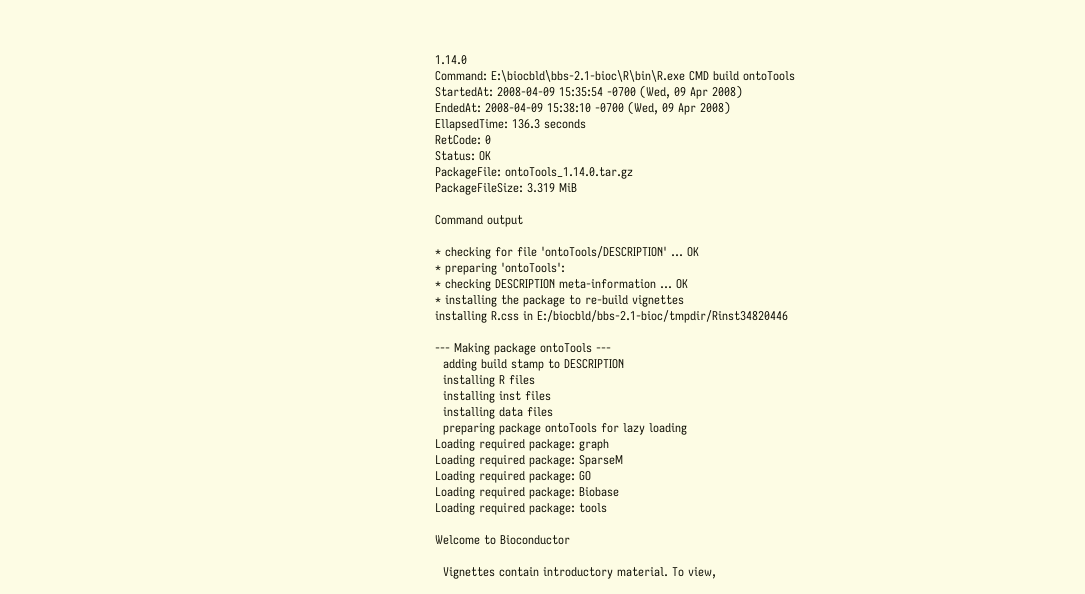1.14.0
Command: E:\biocbld\bbs-2.1-bioc\R\bin\R.exe CMD build ontoTools
StartedAt: 2008-04-09 15:35:54 -0700 (Wed, 09 Apr 2008)
EndedAt: 2008-04-09 15:38:10 -0700 (Wed, 09 Apr 2008)
EllapsedTime: 136.3 seconds
RetCode: 0
Status: OK
PackageFile: ontoTools_1.14.0.tar.gz
PackageFileSize: 3.319 MiB

Command output

* checking for file 'ontoTools/DESCRIPTION' ... OK
* preparing 'ontoTools':
* checking DESCRIPTION meta-information ... OK
* installing the package to re-build vignettes
installing R.css in E:/biocbld/bbs-2.1-bioc/tmpdir/Rinst34820446

--- Making package ontoTools ---
  adding build stamp to DESCRIPTION
  installing R files
  installing inst files
  installing data files
  preparing package ontoTools for lazy loading
Loading required package: graph
Loading required package: SparseM
Loading required package: GO
Loading required package: Biobase
Loading required package: tools

Welcome to Bioconductor

  Vignettes contain introductory material. To view,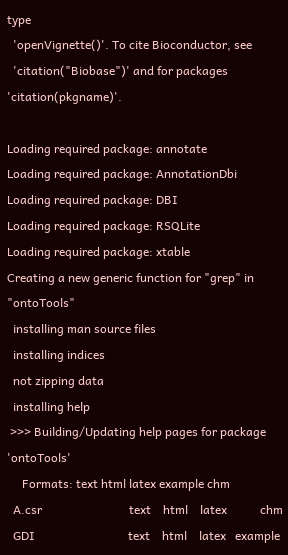type
  'openVignette()'. To cite Bioconductor, see
  'citation("Biobase")' and for packages 'citation(pkgname)'.

Loading required package: annotate
Loading required package: AnnotationDbi
Loading required package: DBI
Loading required package: RSQLite
Loading required package: xtable
Creating a new generic function for "grep" in "ontoTools"
  installing man source files
  installing indices
  not zipping data
  installing help
 >>> Building/Updating help pages for package 'ontoTools'
     Formats: text html latex example chm
  A.csr                             text    html    latex           chm
  GDI                               text    html    latex   example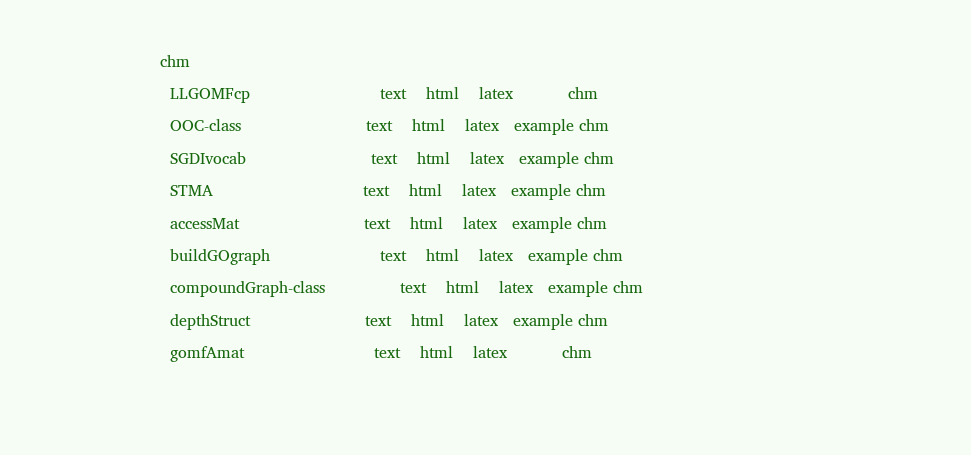chm
  LLGOMFcp                          text    html    latex           chm
  OOC-class                         text    html    latex   example chm
  SGDIvocab                         text    html    latex   example chm
  STMA                              text    html    latex   example chm
  accessMat                         text    html    latex   example chm
  buildGOgraph                      text    html    latex   example chm
  compoundGraph-class               text    html    latex   example chm
  depthStruct                       text    html    latex   example chm
  gomfAmat                          text    html    latex           chm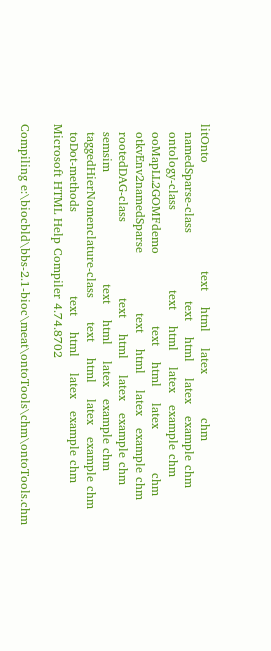litOnto                           text    html    latex           chm
  namedSparse-class                 text    html    latex   example chm
  ontology-class                    text    html    latex   example chm
  ooMapLL2GOMFdemo                  text    html    latex           chm
  otkvEnv2namedSparse               text    html    latex   example chm
  rootedDAG-class                   text    html    latex   example chm
  semsim                            text    html    latex   example chm
  taggedHierNomenclature-class      text    html    latex   example chm
  toDot-methods                     text    html    latex   example chm
Microsoft HTML Help Compiler 4.74.8702

Compiling e:\biocbld\bbs-2.1-bioc\meat\ontoTools\chm\ontoTools.chm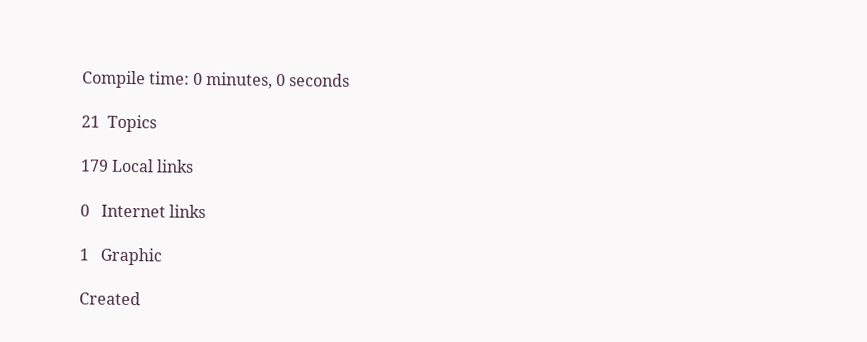Compile time: 0 minutes, 0 seconds

21  Topics

179 Local links

0   Internet links

1   Graphic

Created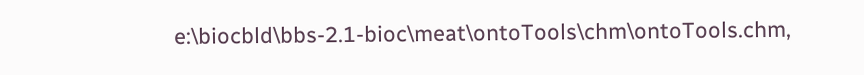e:\biocbld\bbs-2.1-bioc\meat\ontoTools\chm\ontoTools.chm,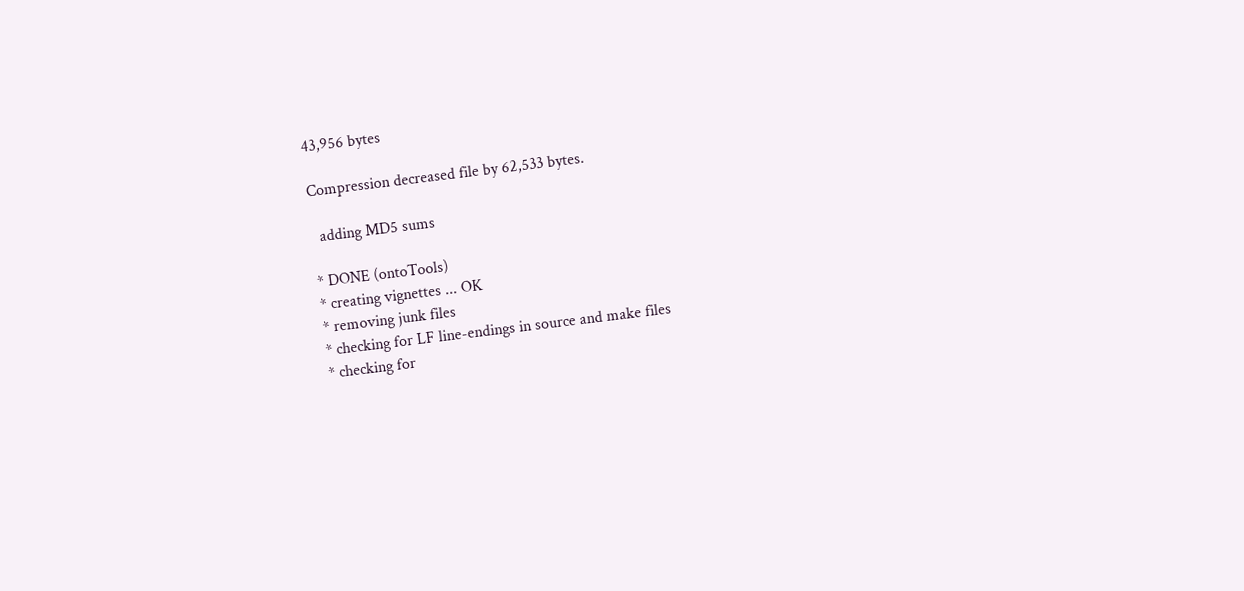43,956 bytes

Compression decreased file by 62,533 bytes.

  adding MD5 sums

* DONE (ontoTools)
* creating vignettes ... OK
* removing junk files
* checking for LF line-endings in source and make files
* checking for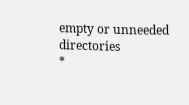empty or unneeded directories
*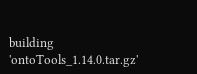building 'ontoTools_1.14.0.tar.gz'